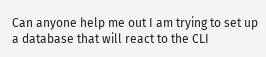Can anyone help me out I am trying to set up a database that will react to the CLI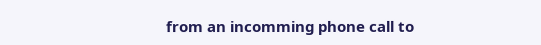from an incomming phone call to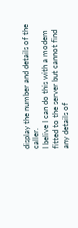display the number and details of the caller.
I belive I can do this with a modem fitted to the server but cannot find any details of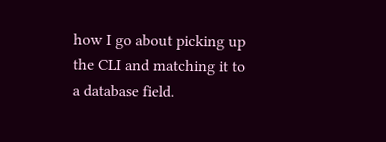how I go about picking up the CLI and matching it to a database field.